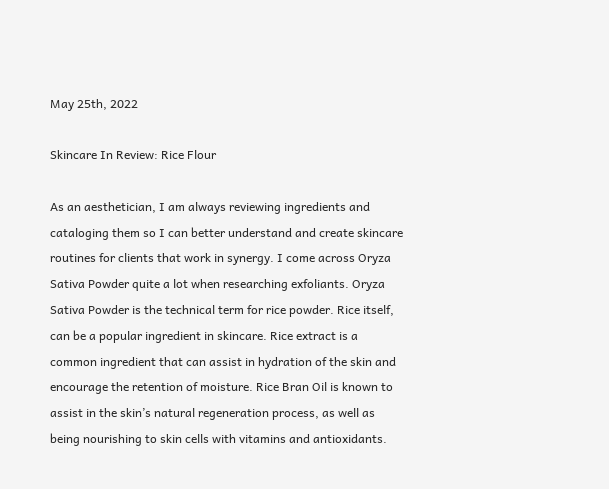May 25th, 2022

Skincare In Review: Rice Flour

As an aesthetician, I am always reviewing ingredients and cataloging them so I can better understand and create skincare routines for clients that work in synergy. I come across Oryza Sativa Powder quite a lot when researching exfoliants. Oryza Sativa Powder is the technical term for rice powder. Rice itself, can be a popular ingredient in skincare. Rice extract is a common ingredient that can assist in hydration of the skin and encourage the retention of moisture. Rice Bran Oil is known to assist in the skin’s natural regeneration process, as well as being nourishing to skin cells with vitamins and antioxidants.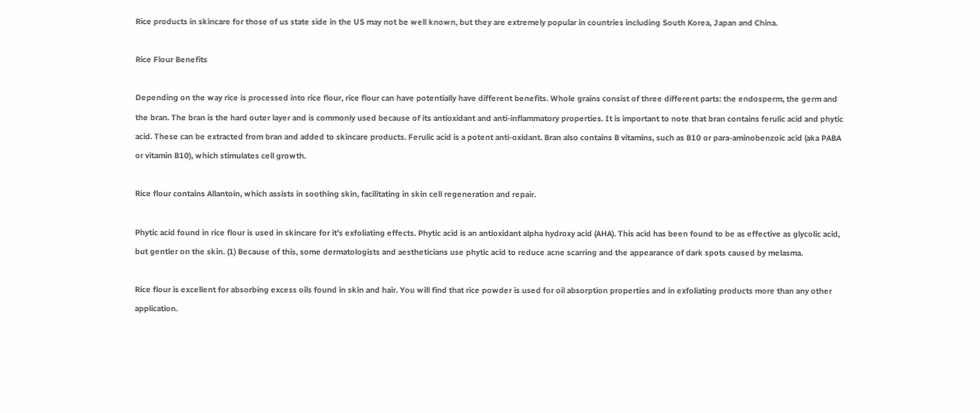Rice products in skincare for those of us state side in the US may not be well known, but they are extremely popular in countries including South Korea, Japan and China.

Rice Flour Benefits

Depending on the way rice is processed into rice flour, rice flour can have potentially have different benefits. Whole grains consist of three different parts: the endosperm, the germ and the bran. The bran is the hard outer layer and is commonly used because of its antioxidant and anti-inflammatory properties. It is important to note that bran contains ferulic acid and phytic acid. These can be extracted from bran and added to skincare products. Ferulic acid is a potent anti-oxidant. Bran also contains B vitamins, such as B10 or para-aminobenzoic acid (aka PABA or vitamin B10), which stimulates cell growth.

Rice flour contains Allantoin, which assists in soothing skin, facilitating in skin cell regeneration and repair.

Phytic acid found in rice flour is used in skincare for it’s exfoliating effects. Phytic acid is an antioxidant alpha hydroxy acid (AHA). This acid has been found to be as effective as glycolic acid, but gentler on the skin. (1) Because of this, some dermatologists and aestheticians use phytic acid to reduce acne scarring and the appearance of dark spots caused by melasma.

Rice flour is excellent for absorbing excess oils found in skin and hair. You will find that rice powder is used for oil absorption properties and in exfoliating products more than any other application.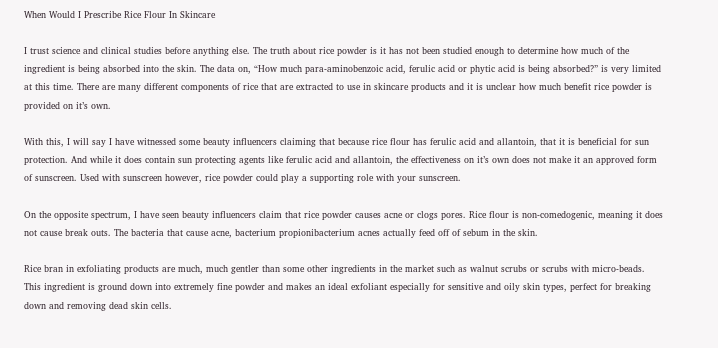When Would I Prescribe Rice Flour In Skincare

I trust science and clinical studies before anything else. The truth about rice powder is it has not been studied enough to determine how much of the ingredient is being absorbed into the skin. The data on, “How much para-aminobenzoic acid, ferulic acid or phytic acid is being absorbed?” is very limited at this time. There are many different components of rice that are extracted to use in skincare products and it is unclear how much benefit rice powder is provided on it’s own.

With this, I will say I have witnessed some beauty influencers claiming that because rice flour has ferulic acid and allantoin, that it is beneficial for sun protection. And while it does contain sun protecting agents like ferulic acid and allantoin, the effectiveness on it’s own does not make it an approved form of sunscreen. Used with sunscreen however, rice powder could play a supporting role with your sunscreen.

On the opposite spectrum, I have seen beauty influencers claim that rice powder causes acne or clogs pores. Rice flour is non-comedogenic, meaning it does not cause break outs. The bacteria that cause acne, bacterium propionibacterium acnes actually feed off of sebum in the skin.

Rice bran in exfoliating products are much, much gentler than some other ingredients in the market such as walnut scrubs or scrubs with micro-beads. This ingredient is ground down into extremely fine powder and makes an ideal exfoliant especially for sensitive and oily skin types, perfect for breaking down and removing dead skin cells.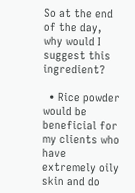So at the end of the day, why would I suggest this ingredient?

  • Rice powder would be beneficial for my clients who have extremely oily skin and do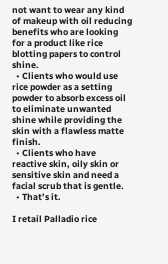not want to wear any kind of makeup with oil reducing benefits who are looking for a product like rice blotting papers to control shine.
  • Clients who would use rice powder as a setting powder to absorb excess oil to eliminate unwanted shine while providing the skin with a flawless matte finish.
  • Clients who have reactive skin, oily skin or sensitive skin and need a facial scrub that is gentle.
  • That’s it.

I retail Palladio rice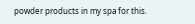powder products in my spa for this.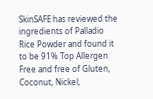SkinSAFE has reviewed the ingredients of Palladio Rice Powder and found it to be 91% Top Allergen Free and free of Gluten, Coconut, Nickel,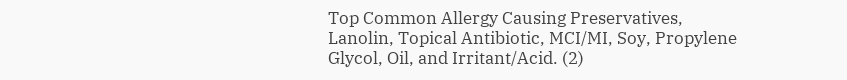Top Common Allergy Causing Preservatives, Lanolin, Topical Antibiotic, MCI/MI, Soy, Propylene Glycol, Oil, and Irritant/Acid. (2)